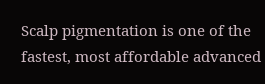Scalp pigmentation is one of the fastest, most affordable advanced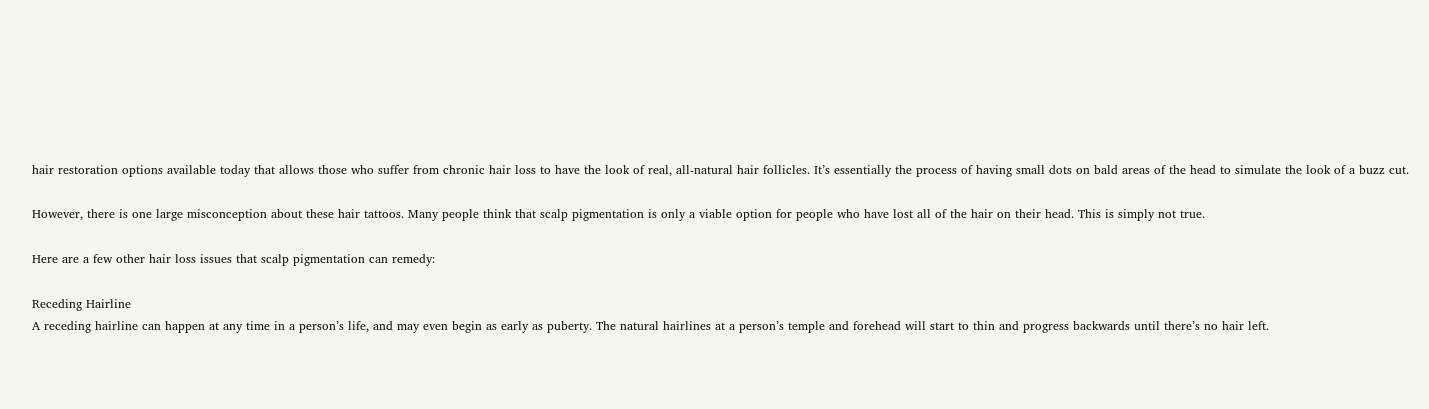hair restoration options available today that allows those who suffer from chronic hair loss to have the look of real, all-natural hair follicles. It’s essentially the process of having small dots on bald areas of the head to simulate the look of a buzz cut.

However, there is one large misconception about these hair tattoos. Many people think that scalp pigmentation is only a viable option for people who have lost all of the hair on their head. This is simply not true.

Here are a few other hair loss issues that scalp pigmentation can remedy:

Receding Hairline
A receding hairline can happen at any time in a person’s life, and may even begin as early as puberty. The natural hairlines at a person’s temple and forehead will start to thin and progress backwards until there’s no hair left.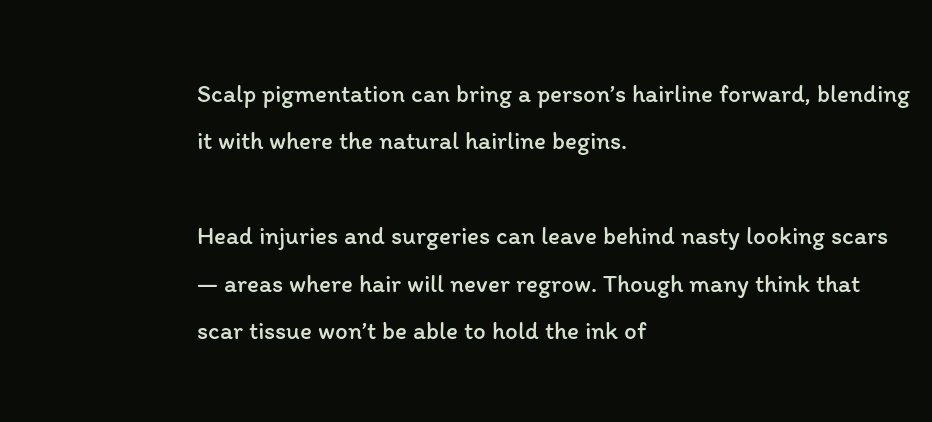Scalp pigmentation can bring a person’s hairline forward, blending it with where the natural hairline begins.

Head injuries and surgeries can leave behind nasty looking scars — areas where hair will never regrow. Though many think that scar tissue won’t be able to hold the ink of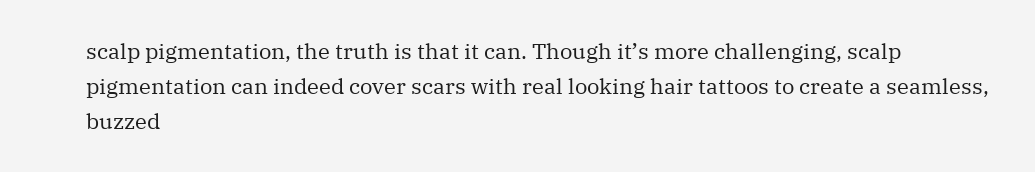scalp pigmentation, the truth is that it can. Though it’s more challenging, scalp pigmentation can indeed cover scars with real looking hair tattoos to create a seamless, buzzed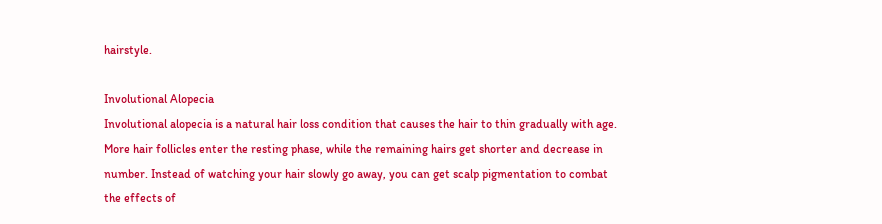hairstyle.

Involutional Alopecia
Involutional alopecia is a natural hair loss condition that causes the hair to thin gradually with age. More hair follicles enter the resting phase, while the remaining hairs get shorter and decrease in number. Instead of watching your hair slowly go away, you can get scalp pigmentation to combat the effects of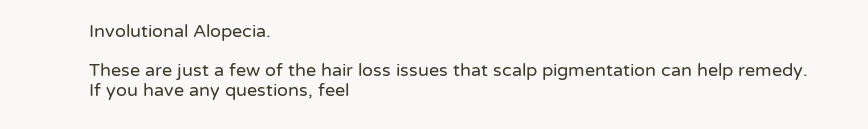Involutional Alopecia.

These are just a few of the hair loss issues that scalp pigmentation can help remedy. If you have any questions, feel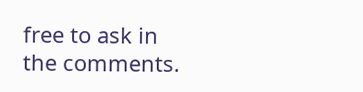free to ask in the comments.